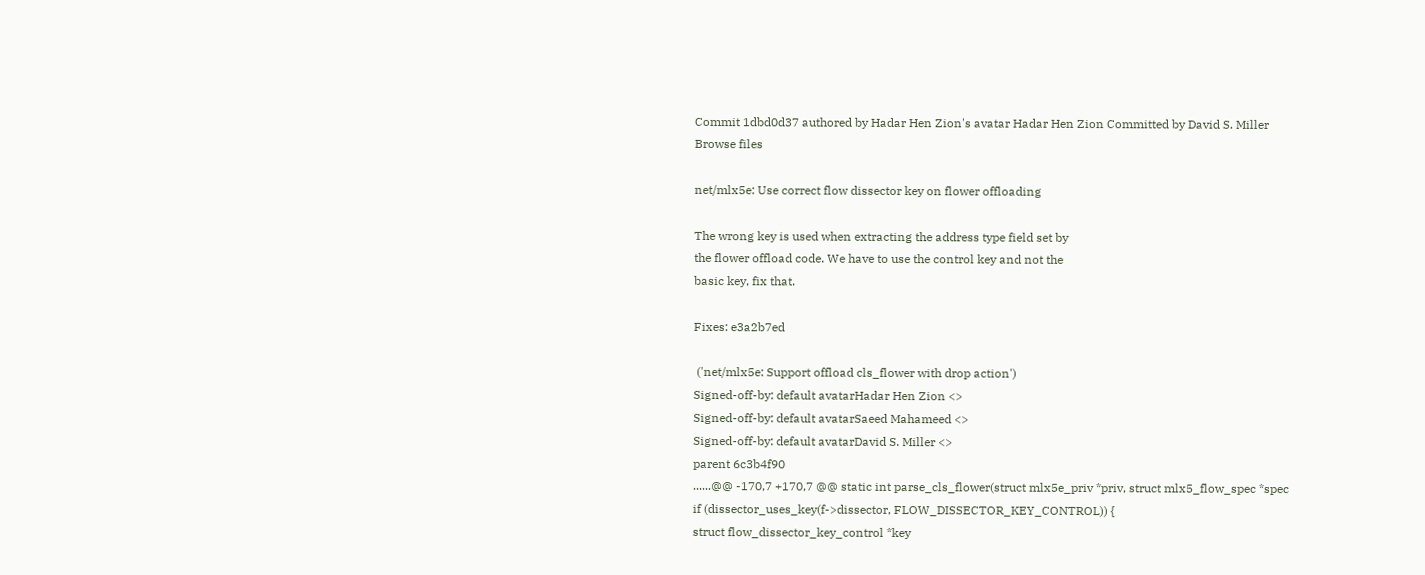Commit 1dbd0d37 authored by Hadar Hen Zion's avatar Hadar Hen Zion Committed by David S. Miller
Browse files

net/mlx5e: Use correct flow dissector key on flower offloading

The wrong key is used when extracting the address type field set by
the flower offload code. We have to use the control key and not the
basic key, fix that.

Fixes: e3a2b7ed

 ('net/mlx5e: Support offload cls_flower with drop action')
Signed-off-by: default avatarHadar Hen Zion <>
Signed-off-by: default avatarSaeed Mahameed <>
Signed-off-by: default avatarDavid S. Miller <>
parent 6c3b4f90
......@@ -170,7 +170,7 @@ static int parse_cls_flower(struct mlx5e_priv *priv, struct mlx5_flow_spec *spec
if (dissector_uses_key(f->dissector, FLOW_DISSECTOR_KEY_CONTROL)) {
struct flow_dissector_key_control *key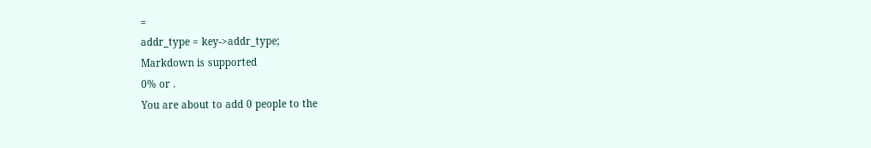=
addr_type = key->addr_type;
Markdown is supported
0% or .
You are about to add 0 people to the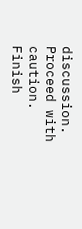discussion. Proceed with caution.
Finish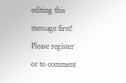editing this message first!
Please register or to comment